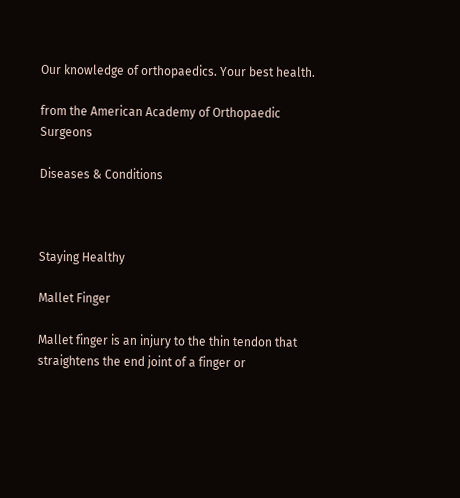Our knowledge of orthopaedics. Your best health.

from the American Academy of Orthopaedic Surgeons

Diseases & Conditions



Staying Healthy

Mallet Finger

Mallet finger is an injury to the thin tendon that straightens the end joint of a finger or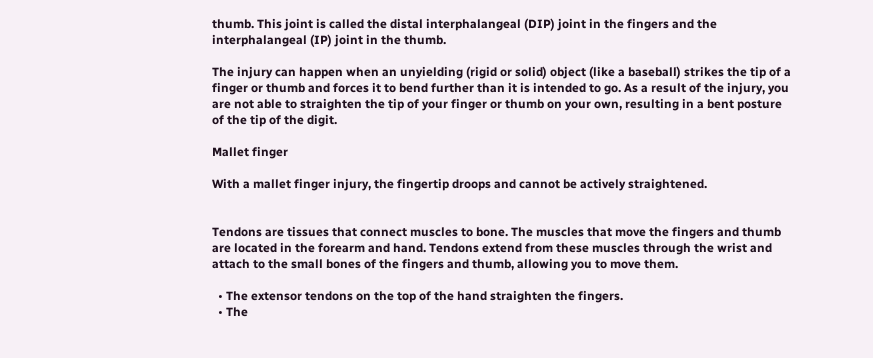thumb. This joint is called the distal interphalangeal (DIP) joint in the fingers and the interphalangeal (IP) joint in the thumb.

The injury can happen when an unyielding (rigid or solid) object (like a baseball) strikes the tip of a finger or thumb and forces it to bend further than it is intended to go. As a result of the injury, you are not able to straighten the tip of your finger or thumb on your own, resulting in a bent posture of the tip of the digit.

Mallet finger

With a mallet finger injury, the fingertip droops and cannot be actively straightened.


Tendons are tissues that connect muscles to bone. The muscles that move the fingers and thumb are located in the forearm and hand. Tendons extend from these muscles through the wrist and attach to the small bones of the fingers and thumb, allowing you to move them.

  • The extensor tendons on the top of the hand straighten the fingers.
  • The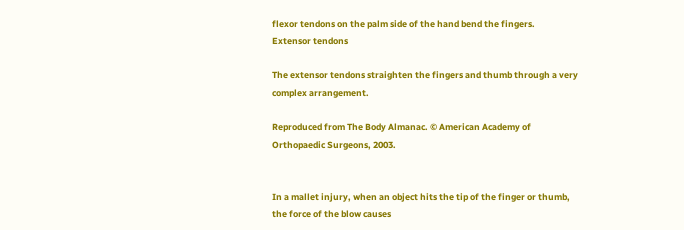flexor tendons on the palm side of the hand bend the fingers.
Extensor tendons

The extensor tendons straighten the fingers and thumb through a very complex arrangement.

Reproduced from The Body Almanac. © American Academy of Orthopaedic Surgeons, 2003.


In a mallet injury, when an object hits the tip of the finger or thumb, the force of the blow causes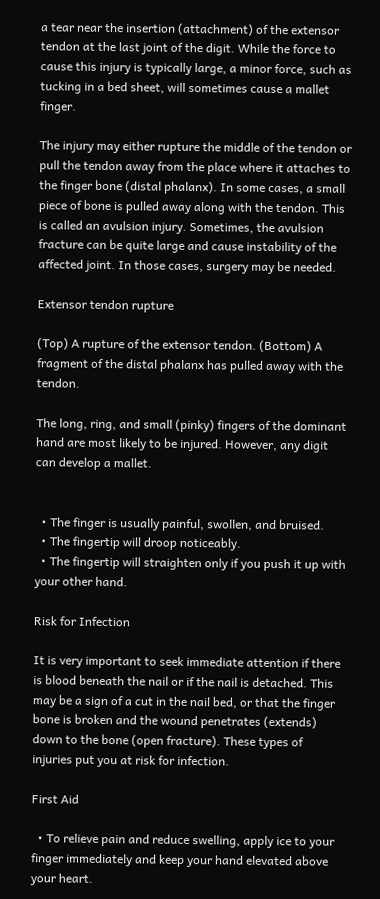a tear near the insertion (attachment) of the extensor tendon at the last joint of the digit. While the force to cause this injury is typically large, a minor force, such as tucking in a bed sheet, will sometimes cause a mallet finger.

The injury may either rupture the middle of the tendon or pull the tendon away from the place where it attaches to the finger bone (distal phalanx). In some cases, a small piece of bone is pulled away along with the tendon. This is called an avulsion injury. Sometimes, the avulsion fracture can be quite large and cause instability of the affected joint. In those cases, surgery may be needed.

Extensor tendon rupture

(Top) A rupture of the extensor tendon. (Bottom) A fragment of the distal phalanx has pulled away with the tendon.

The long, ring, and small (pinky) fingers of the dominant hand are most likely to be injured. However, any digit can develop a mallet.


  • The finger is usually painful, swollen, and bruised.
  • The fingertip will droop noticeably.
  • The fingertip will straighten only if you push it up with your other hand.

Risk for Infection

It is very important to seek immediate attention if there is blood beneath the nail or if the nail is detached. This may be a sign of a cut in the nail bed, or that the finger bone is broken and the wound penetrates (extends) down to the bone (open fracture). These types of injuries put you at risk for infection.

First Aid

  • To relieve pain and reduce swelling, apply ice to your finger immediately and keep your hand elevated above your heart.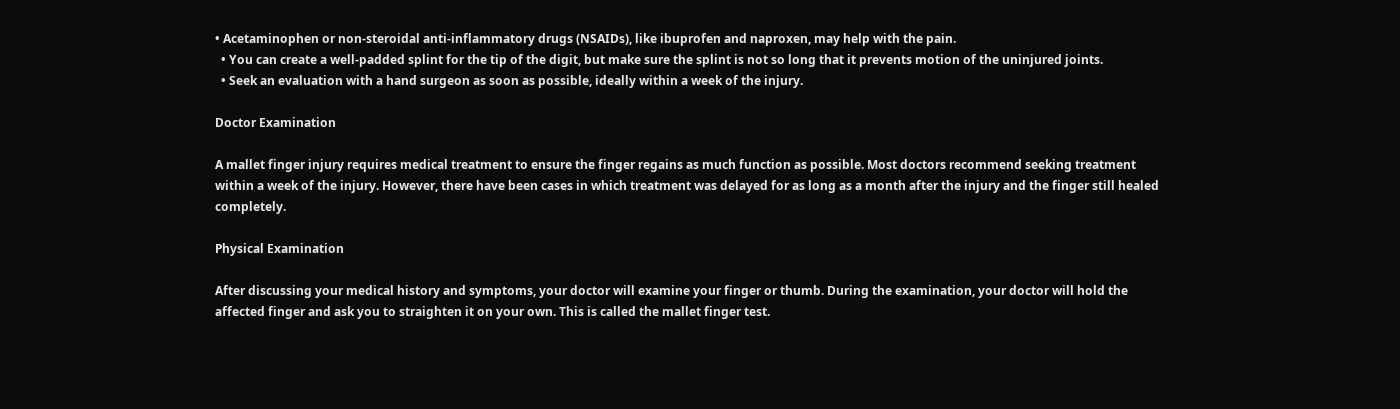• Acetaminophen or non-steroidal anti-inflammatory drugs (NSAIDs), like ibuprofen and naproxen, may help with the pain.
  • You can create a well-padded splint for the tip of the digit, but make sure the splint is not so long that it prevents motion of the uninjured joints.
  • Seek an evaluation with a hand surgeon as soon as possible, ideally within a week of the injury.

Doctor Examination

A mallet finger injury requires medical treatment to ensure the finger regains as much function as possible. Most doctors recommend seeking treatment within a week of the injury. However, there have been cases in which treatment was delayed for as long as a month after the injury and the finger still healed completely.

Physical Examination

After discussing your medical history and symptoms, your doctor will examine your finger or thumb. During the examination, your doctor will hold the affected finger and ask you to straighten it on your own. This is called the mallet finger test.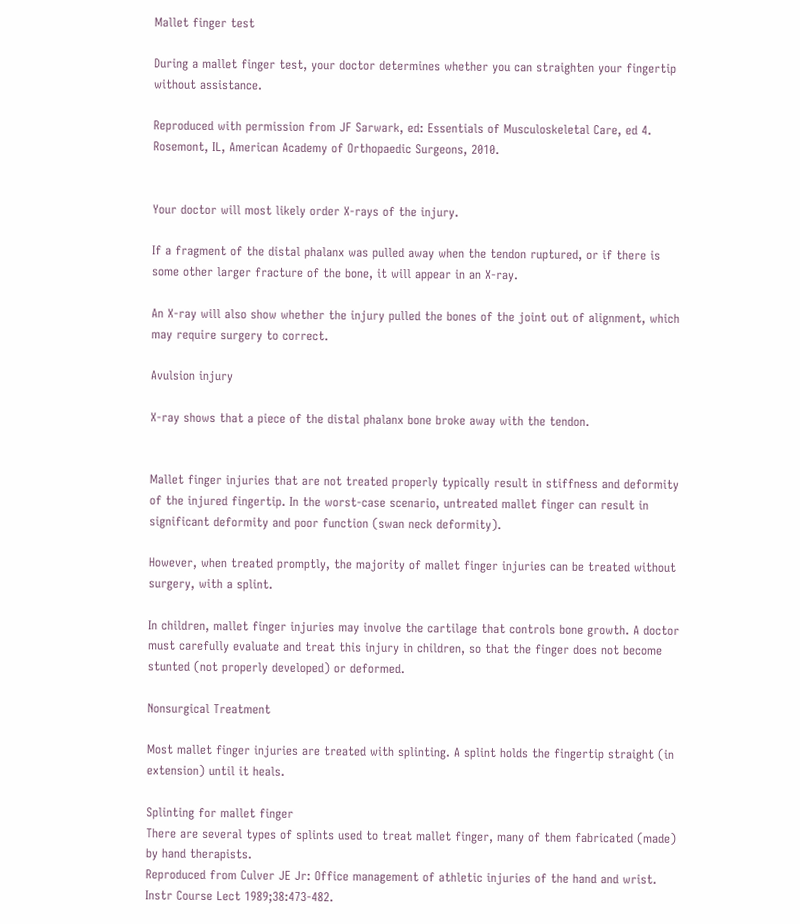Mallet finger test

During a mallet finger test, your doctor determines whether you can straighten your fingertip without assistance.

Reproduced with permission from JF Sarwark, ed: Essentials of Musculoskeletal Care, ed 4. Rosemont, IL, American Academy of Orthopaedic Surgeons, 2010.


Your doctor will most likely order X-rays of the injury.

If a fragment of the distal phalanx was pulled away when the tendon ruptured, or if there is some other larger fracture of the bone, it will appear in an X-ray.

An X-ray will also show whether the injury pulled the bones of the joint out of alignment, which may require surgery to correct.

Avulsion injury

X-ray shows that a piece of the distal phalanx bone broke away with the tendon.


Mallet finger injuries that are not treated properly typically result in stiffness and deformity of the injured fingertip. In the worst-case scenario, untreated mallet finger can result in significant deformity and poor function (swan neck deformity).

However, when treated promptly, the majority of mallet finger injuries can be treated without surgery, with a splint.

In children, mallet finger injuries may involve the cartilage that controls bone growth. A doctor must carefully evaluate and treat this injury in children, so that the finger does not become stunted (not properly developed) or deformed.

Nonsurgical Treatment

Most mallet finger injuries are treated with splinting. A splint holds the fingertip straight (in extension) until it heals.

Splinting for mallet finger
There are several types of splints used to treat mallet finger, many of them fabricated (made) by hand therapists.
Reproduced from Culver JE Jr: Office management of athletic injuries of the hand and wrist. Instr Course Lect 1989;38:473-482.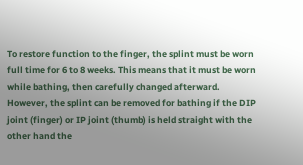To restore function to the finger, the splint must be worn full time for 6 to 8 weeks. This means that it must be worn while bathing, then carefully changed afterward. However, the splint can be removed for bathing if the DIP joint (finger) or IP joint (thumb) is held straight with the other hand the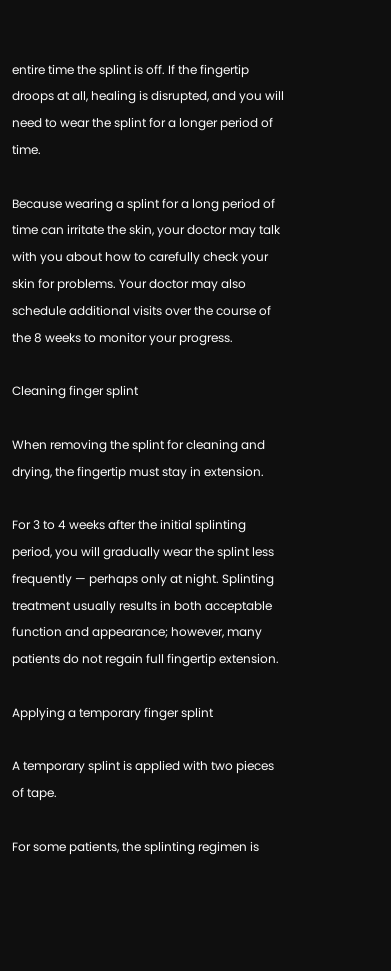entire time the splint is off. If the fingertip droops at all, healing is disrupted, and you will need to wear the splint for a longer period of time.

Because wearing a splint for a long period of time can irritate the skin, your doctor may talk with you about how to carefully check your skin for problems. Your doctor may also schedule additional visits over the course of the 8 weeks to monitor your progress.

Cleaning finger splint

When removing the splint for cleaning and drying, the fingertip must stay in extension.

For 3 to 4 weeks after the initial splinting period, you will gradually wear the splint less frequently — perhaps only at night. Splinting treatment usually results in both acceptable function and appearance; however, many patients do not regain full fingertip extension.

Applying a temporary finger splint

A temporary splint is applied with two pieces of tape.

For some patients, the splinting regimen is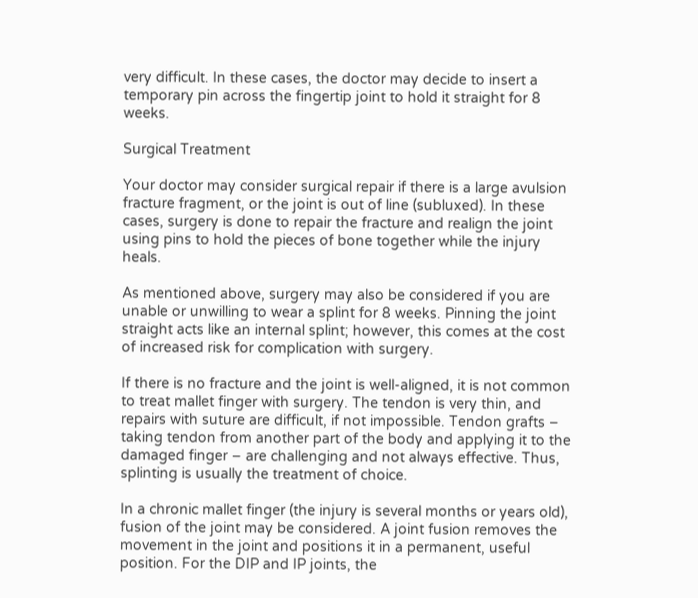very difficult. In these cases, the doctor may decide to insert a temporary pin across the fingertip joint to hold it straight for 8 weeks.

Surgical Treatment

Your doctor may consider surgical repair if there is a large avulsion fracture fragment, or the joint is out of line (subluxed). In these cases, surgery is done to repair the fracture and realign the joint using pins to hold the pieces of bone together while the injury heals.

As mentioned above, surgery may also be considered if you are unable or unwilling to wear a splint for 8 weeks. Pinning the joint straight acts like an internal splint; however, this comes at the cost of increased risk for complication with surgery.

If there is no fracture and the joint is well-aligned, it is not common to treat mallet finger with surgery. The tendon is very thin, and repairs with suture are difficult, if not impossible. Tendon grafts – taking tendon from another part of the body and applying it to the damaged finger – are challenging and not always effective. Thus, splinting is usually the treatment of choice.

In a chronic mallet finger (the injury is several months or years old), fusion of the joint may be considered. A joint fusion removes the movement in the joint and positions it in a permanent, useful position. For the DIP and IP joints, the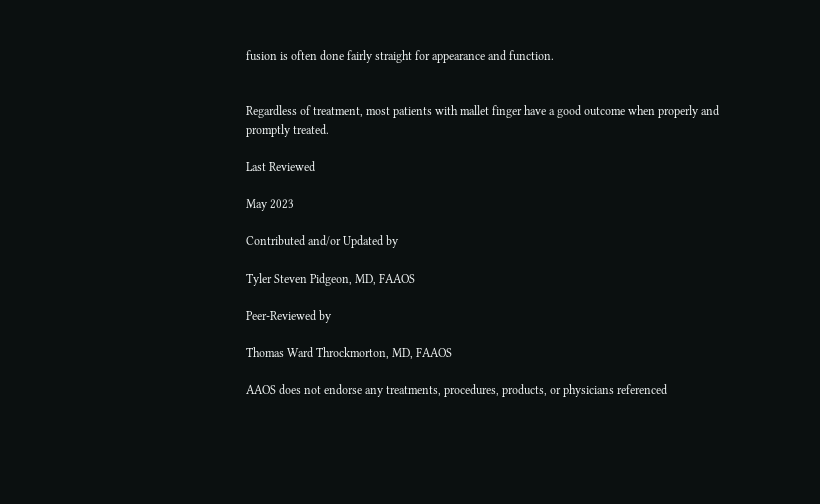fusion is often done fairly straight for appearance and function.


Regardless of treatment, most patients with mallet finger have a good outcome when properly and promptly treated.

Last Reviewed

May 2023

Contributed and/or Updated by

Tyler Steven Pidgeon, MD, FAAOS

Peer-Reviewed by

Thomas Ward Throckmorton, MD, FAAOS

AAOS does not endorse any treatments, procedures, products, or physicians referenced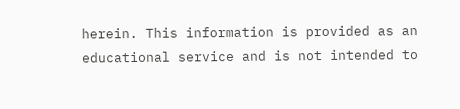herein. This information is provided as an educational service and is not intended to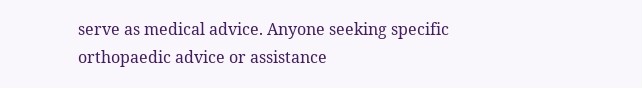serve as medical advice. Anyone seeking specific orthopaedic advice or assistance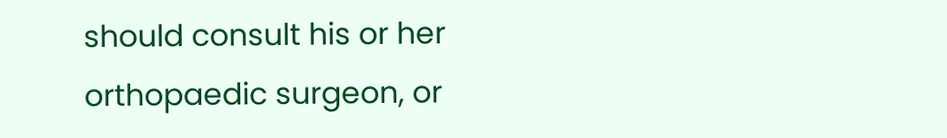should consult his or her orthopaedic surgeon, or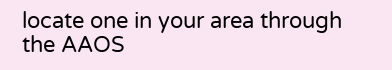locate one in your area through the AAOS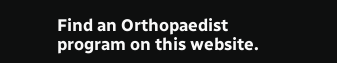Find an Orthopaedist program on this website.